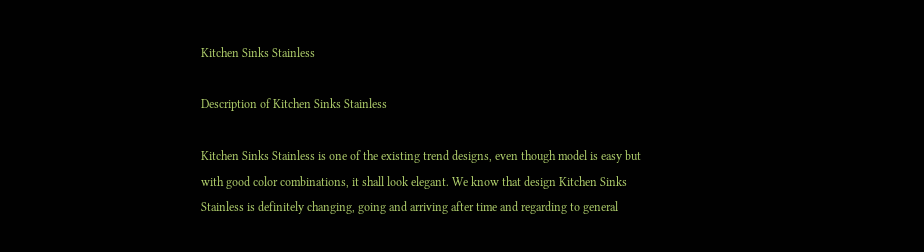Kitchen Sinks Stainless

Description of Kitchen Sinks Stainless

Kitchen Sinks Stainless is one of the existing trend designs, even though model is easy but with good color combinations, it shall look elegant. We know that design Kitchen Sinks Stainless is definitely changing, going and arriving after time and regarding to general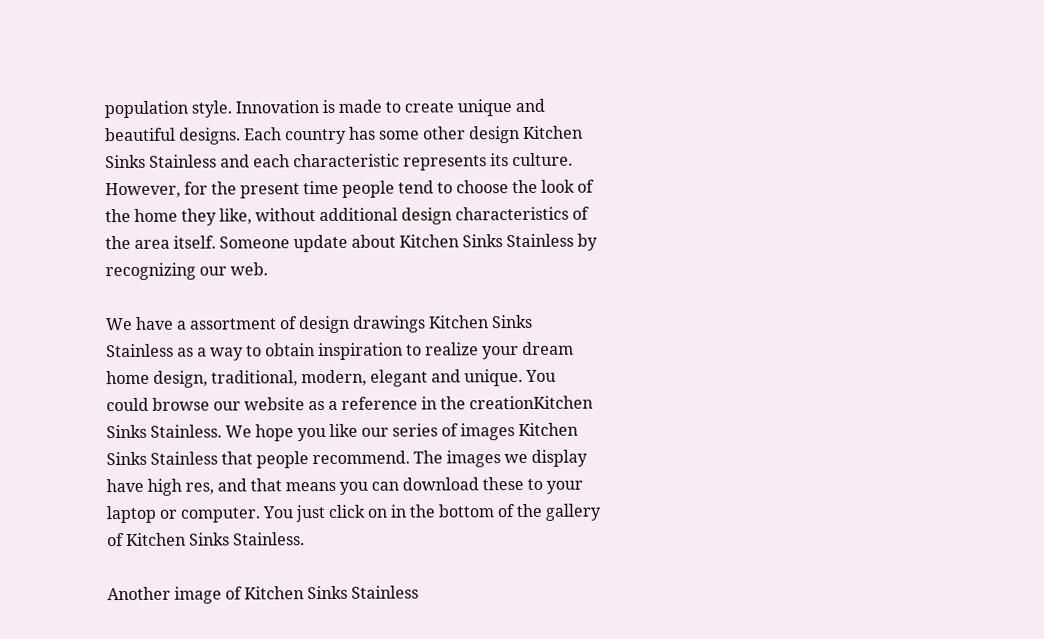population style. Innovation is made to create unique and beautiful designs. Each country has some other design Kitchen Sinks Stainless and each characteristic represents its culture. However, for the present time people tend to choose the look of the home they like, without additional design characteristics of the area itself. Someone update about Kitchen Sinks Stainless by recognizing our web.

We have a assortment of design drawings Kitchen Sinks Stainless as a way to obtain inspiration to realize your dream home design, traditional, modern, elegant and unique. You could browse our website as a reference in the creationKitchen Sinks Stainless. We hope you like our series of images Kitchen Sinks Stainless that people recommend. The images we display have high res, and that means you can download these to your laptop or computer. You just click on in the bottom of the gallery of Kitchen Sinks Stainless.

Another image of Kitchen Sinks Stainless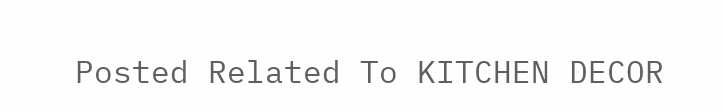Posted Related To KITCHEN DECOR